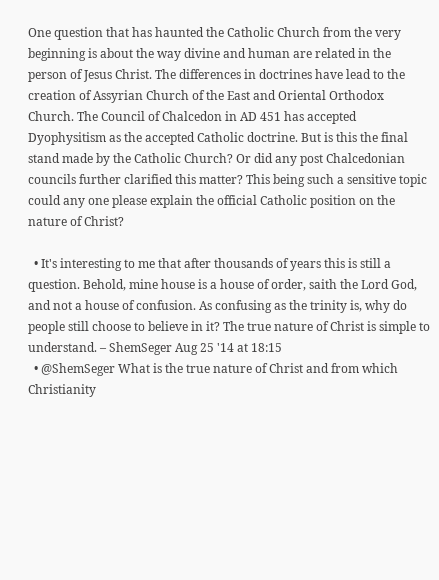One question that has haunted the Catholic Church from the very beginning is about the way divine and human are related in the person of Jesus Christ. The differences in doctrines have lead to the creation of Assyrian Church of the East and Oriental Orthodox Church. The Council of Chalcedon in AD 451 has accepted Dyophysitism as the accepted Catholic doctrine. But is this the final stand made by the Catholic Church? Or did any post Chalcedonian councils further clarified this matter? This being such a sensitive topic could any one please explain the official Catholic position on the nature of Christ?

  • It's interesting to me that after thousands of years this is still a question. Behold, mine house is a house of order, saith the Lord God, and not a house of confusion. As confusing as the trinity is, why do people still choose to believe in it? The true nature of Christ is simple to understand. – ShemSeger Aug 25 '14 at 18:15
  • @ShemSeger What is the true nature of Christ and from which Christianity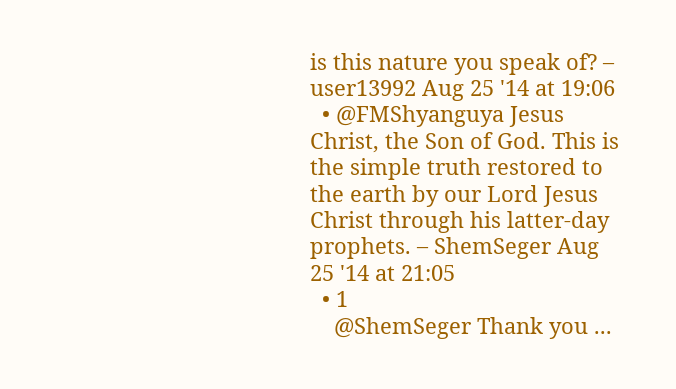is this nature you speak of? – user13992 Aug 25 '14 at 19:06
  • @FMShyanguya Jesus Christ, the Son of God. This is the simple truth restored to the earth by our Lord Jesus Christ through his latter-day prophets. – ShemSeger Aug 25 '14 at 21:05
  • 1
    @ShemSeger Thank you ...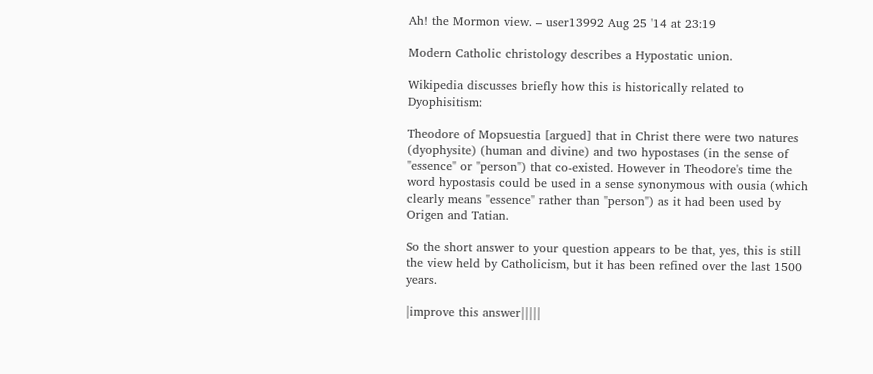Ah! the Mormon view. – user13992 Aug 25 '14 at 23:19

Modern Catholic christology describes a Hypostatic union.

Wikipedia discusses briefly how this is historically related to Dyophisitism:

Theodore of Mopsuestia [argued] that in Christ there were two natures (dyophysite) (human and divine) and two hypostases (in the sense of "essence" or "person") that co-existed. However in Theodore's time the word hypostasis could be used in a sense synonymous with ousia (which clearly means "essence" rather than "person") as it had been used by Origen and Tatian.

So the short answer to your question appears to be that, yes, this is still the view held by Catholicism, but it has been refined over the last 1500 years.

|improve this answer|||||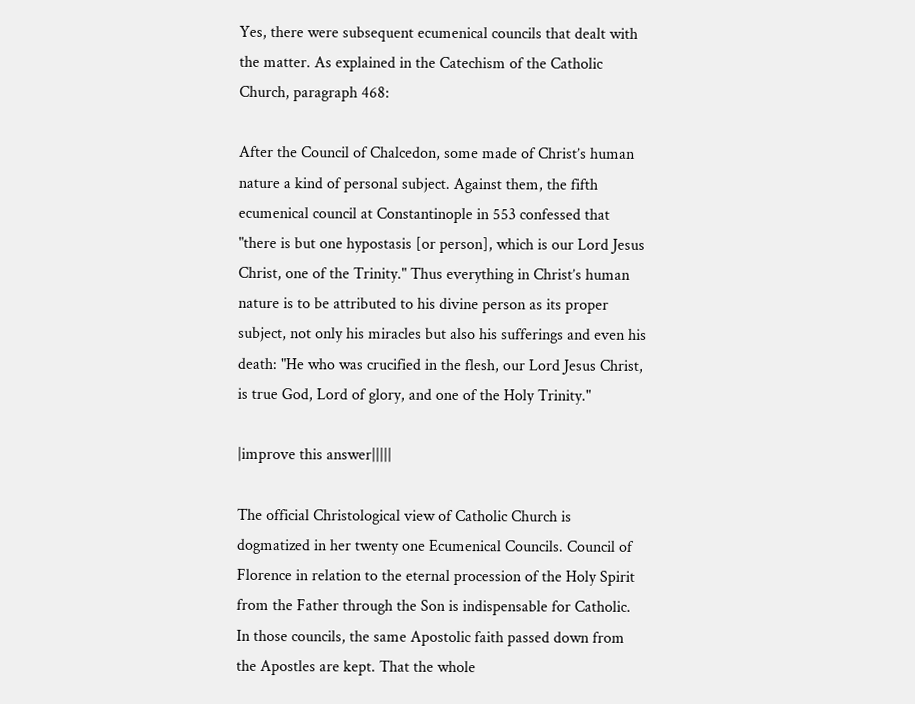Yes, there were subsequent ecumenical councils that dealt with the matter. As explained in the Catechism of the Catholic Church, paragraph 468:

After the Council of Chalcedon, some made of Christ’s human nature a kind of personal subject. Against them, the fifth ecumenical council at Constantinople in 553 confessed that "there is but one hypostasis [or person], which is our Lord Jesus Christ, one of the Trinity." Thus everything in Christ’s human nature is to be attributed to his divine person as its proper subject, not only his miracles but also his sufferings and even his death: "He who was crucified in the flesh, our Lord Jesus Christ, is true God, Lord of glory, and one of the Holy Trinity."

|improve this answer|||||

The official Christological view of Catholic Church is dogmatized in her twenty one Ecumenical Councils. Council of Florence in relation to the eternal procession of the Holy Spirit from the Father through the Son is indispensable for Catholic. In those councils, the same Apostolic faith passed down from the Apostles are kept. That the whole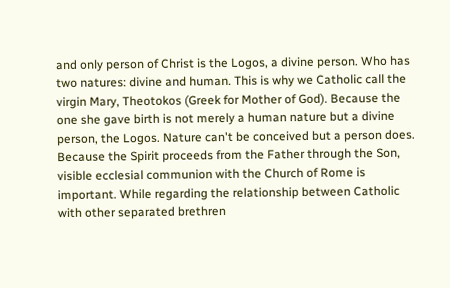and only person of Christ is the Logos, a divine person. Who has two natures: divine and human. This is why we Catholic call the virgin Mary, Theotokos (Greek for Mother of God). Because the one she gave birth is not merely a human nature but a divine person, the Logos. Nature can't be conceived but a person does. Because the Spirit proceeds from the Father through the Son, visible ecclesial communion with the Church of Rome is important. While regarding the relationship between Catholic with other separated brethren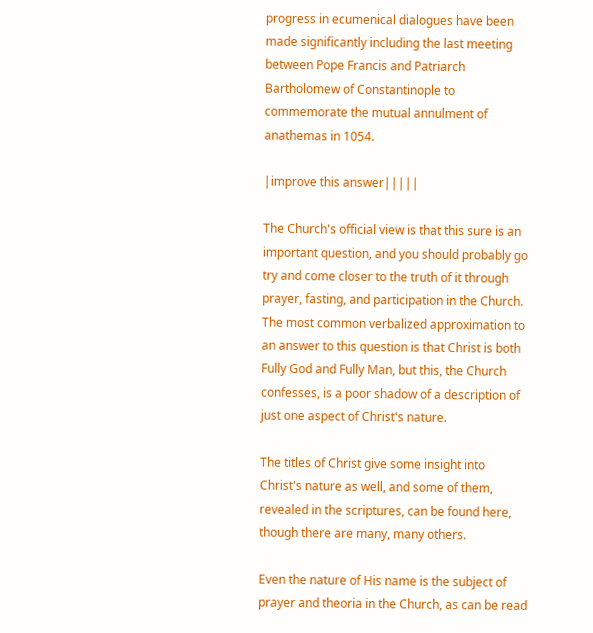progress in ecumenical dialogues have been made significantly including the last meeting between Pope Francis and Patriarch Bartholomew of Constantinople to commemorate the mutual annulment of anathemas in 1054.

|improve this answer|||||

The Church's official view is that this sure is an important question, and you should probably go try and come closer to the truth of it through prayer, fasting, and participation in the Church. The most common verbalized approximation to an answer to this question is that Christ is both Fully God and Fully Man, but this, the Church confesses, is a poor shadow of a description of just one aspect of Christ's nature.

The titles of Christ give some insight into Christ's nature as well, and some of them, revealed in the scriptures, can be found here, though there are many, many others.

Even the nature of His name is the subject of prayer and theoria in the Church, as can be read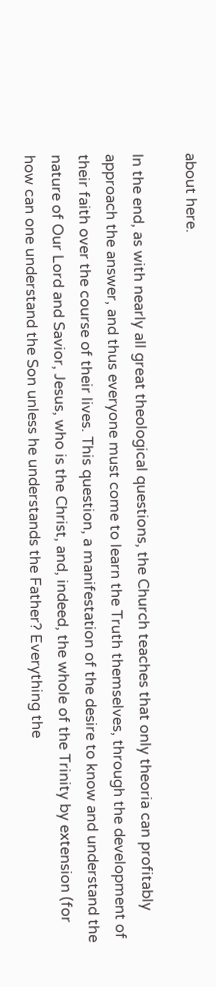about here.

In the end, as with nearly all great theological questions, the Church teaches that only theoria can profitably approach the answer, and thus everyone must come to learn the Truth themselves, through the development of their faith over the course of their lives. This question, a manifestation of the desire to know and understand the nature of Our Lord and Savior, Jesus, who is the Christ, and, indeed, the whole of the Trinity by extension (for how can one understand the Son unless he understands the Father? Everything the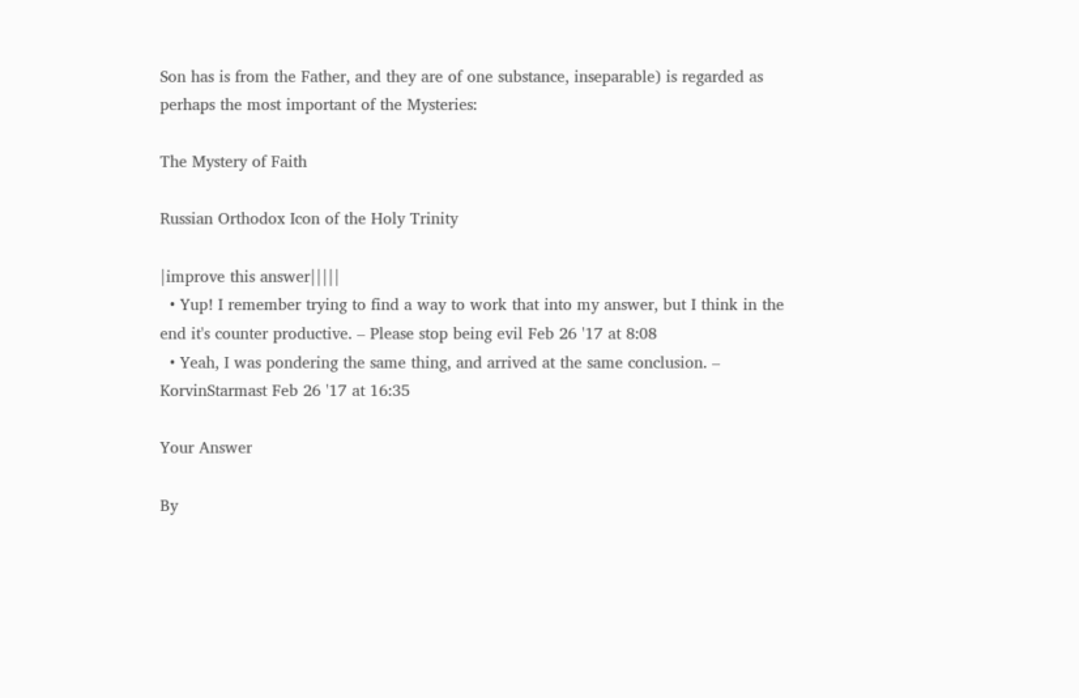Son has is from the Father, and they are of one substance, inseparable) is regarded as perhaps the most important of the Mysteries:

The Mystery of Faith

Russian Orthodox Icon of the Holy Trinity

|improve this answer|||||
  • Yup! I remember trying to find a way to work that into my answer, but I think in the end it's counter productive. – Please stop being evil Feb 26 '17 at 8:08
  • Yeah, I was pondering the same thing, and arrived at the same conclusion. – KorvinStarmast Feb 26 '17 at 16:35

Your Answer

By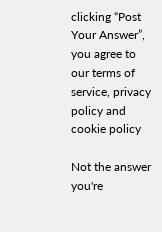clicking “Post Your Answer”, you agree to our terms of service, privacy policy and cookie policy

Not the answer you're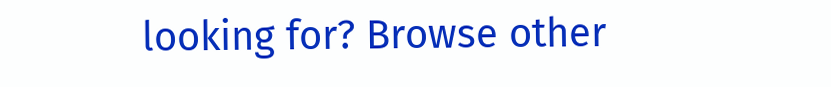looking for? Browse other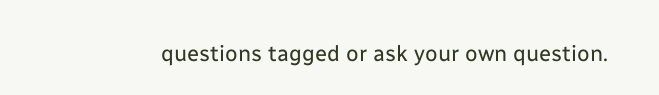questions tagged or ask your own question.